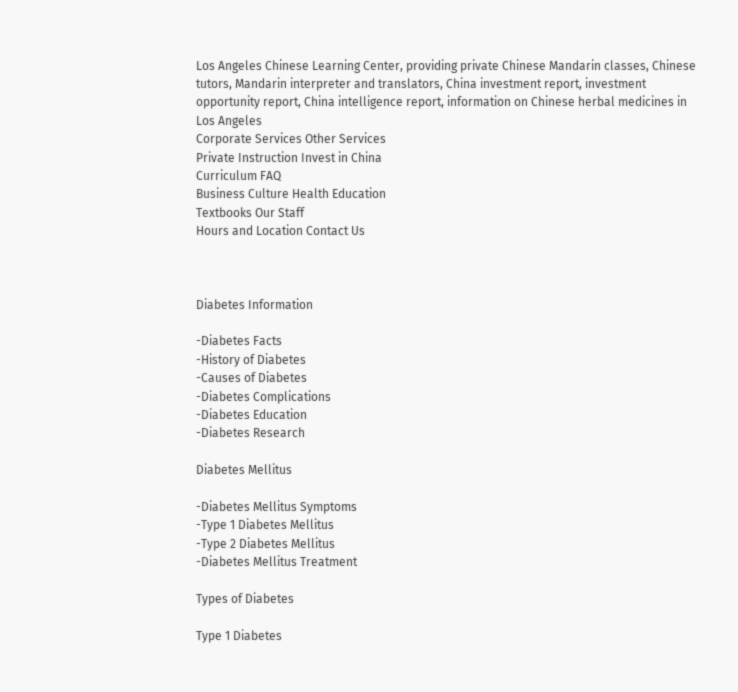Los Angeles Chinese Learning Center, providing private Chinese Mandarin classes, Chinese tutors, Mandarin interpreter and translators, China investment report, investment opportunity report, China intelligence report, information on Chinese herbal medicines in Los Angeles
Corporate Services Other Services
Private Instruction Invest in China
Curriculum FAQ
Business Culture Health Education
Textbooks Our Staff
Hours and Location Contact Us



Diabetes Information

-Diabetes Facts
-History of Diabetes
-Causes of Diabetes
-Diabetes Complications
-Diabetes Education
-Diabetes Research

Diabetes Mellitus

-Diabetes Mellitus Symptoms
-Type 1 Diabetes Mellitus
-Type 2 Diabetes Mellitus
-Diabetes Mellitus Treatment

Types of Diabetes

Type 1 Diabetes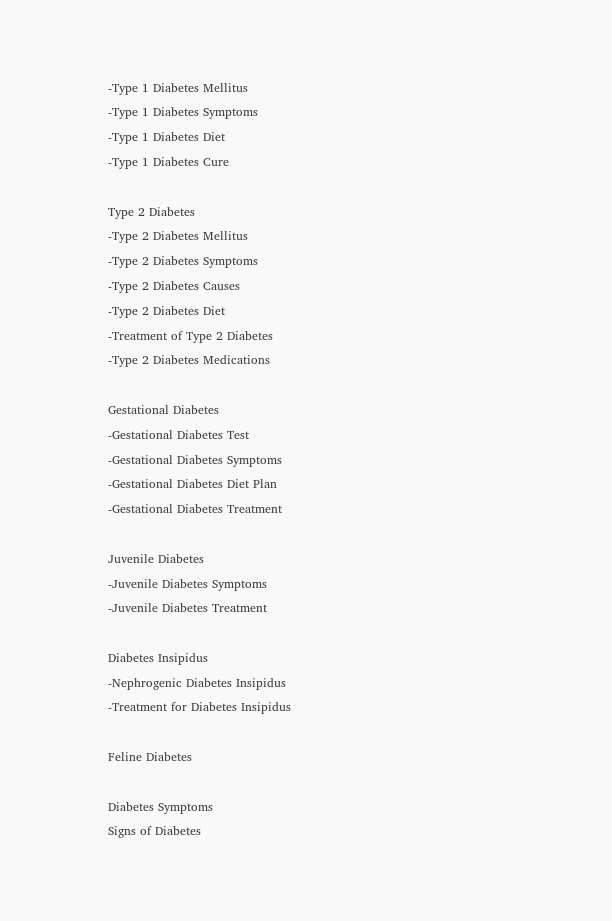-Type 1 Diabetes Mellitus
-Type 1 Diabetes Symptoms
-Type 1 Diabetes Diet
-Type 1 Diabetes Cure

Type 2 Diabetes
-Type 2 Diabetes Mellitus
-Type 2 Diabetes Symptoms
-Type 2 Diabetes Causes
-Type 2 Diabetes Diet
-Treatment of Type 2 Diabetes
-Type 2 Diabetes Medications

Gestational Diabetes
-Gestational Diabetes Test
-Gestational Diabetes Symptoms
-Gestational Diabetes Diet Plan
-Gestational Diabetes Treatment

Juvenile Diabetes
-Juvenile Diabetes Symptoms
-Juvenile Diabetes Treatment

Diabetes Insipidus
-Nephrogenic Diabetes Insipidus
-Treatment for Diabetes Insipidus

Feline Diabetes

Diabetes Symptoms
Signs of Diabetes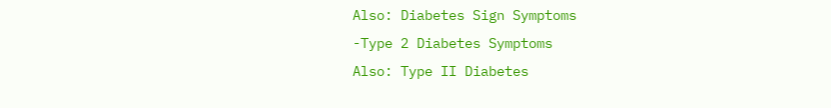Also: Diabetes Sign Symptoms
-Type 2 Diabetes Symptoms
Also: Type II Diabetes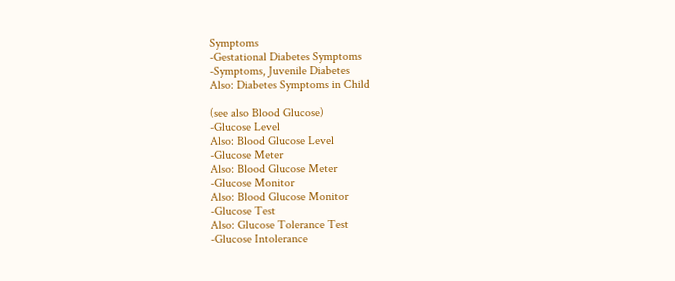Symptoms
-Gestational Diabetes Symptoms
-Symptoms, Juvenile Diabetes
Also: Diabetes Symptoms in Child

(see also Blood Glucose)
-Glucose Level
Also: Blood Glucose Level
-Glucose Meter
Also: Blood Glucose Meter
-Glucose Monitor
Also: Blood Glucose Monitor
-Glucose Test
Also: Glucose Tolerance Test
-Glucose Intolerance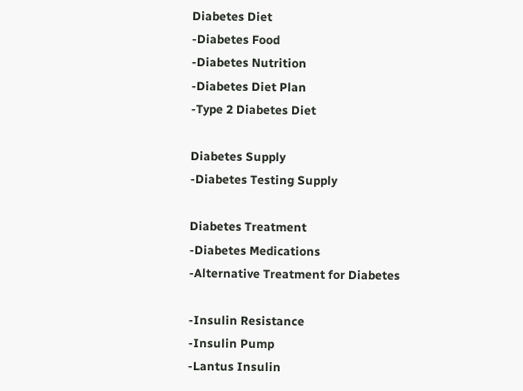Diabetes Diet
-Diabetes Food
-Diabetes Nutrition
-Diabetes Diet Plan
-Type 2 Diabetes Diet

Diabetes Supply
-Diabetes Testing Supply

Diabetes Treatment
-Diabetes Medications
-Alternative Treatment for Diabetes

-Insulin Resistance
-Insulin Pump
-Lantus Insulin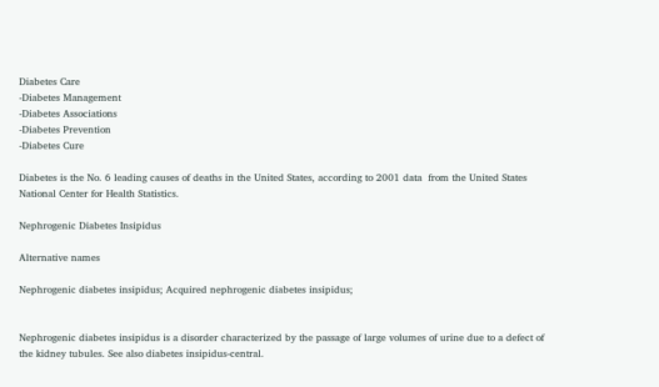Diabetes Care
-Diabetes Management
-Diabetes Associations
-Diabetes Prevention
-Diabetes Cure

Diabetes is the No. 6 leading causes of deaths in the United States, according to 2001 data  from the United States National Center for Health Statistics.

Nephrogenic Diabetes Insipidus

Alternative names

Nephrogenic diabetes insipidus; Acquired nephrogenic diabetes insipidus;


Nephrogenic diabetes insipidus is a disorder characterized by the passage of large volumes of urine due to a defect of the kidney tubules. See also diabetes insipidus-central.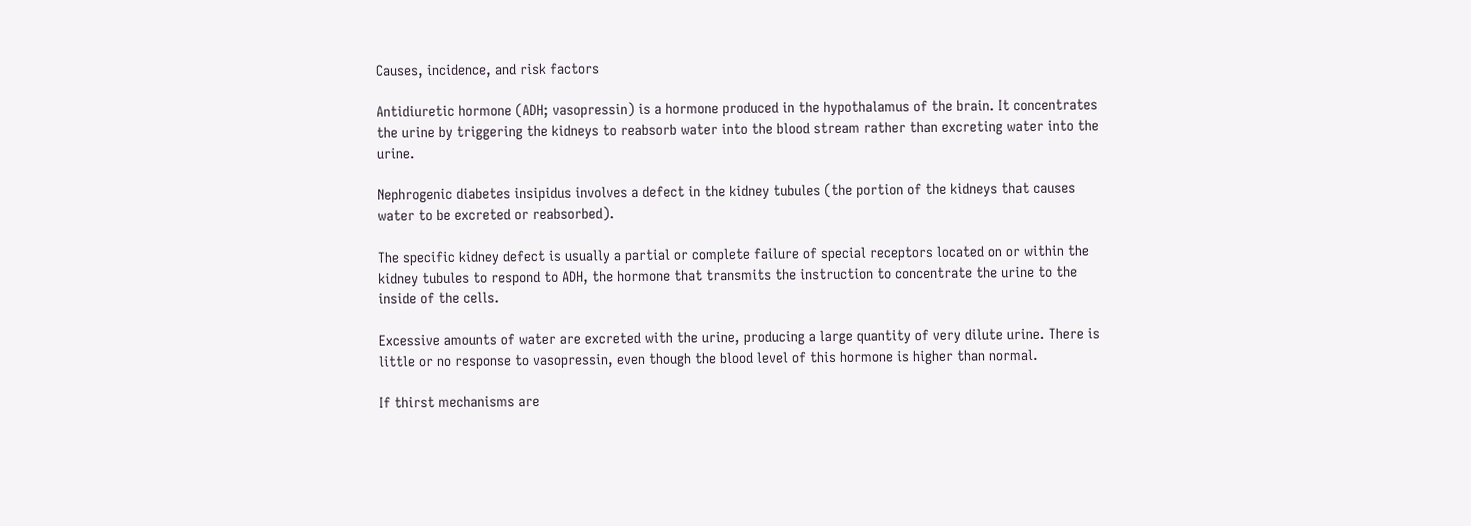Causes, incidence, and risk factors

Antidiuretic hormone (ADH; vasopressin) is a hormone produced in the hypothalamus of the brain. It concentrates the urine by triggering the kidneys to reabsorb water into the blood stream rather than excreting water into the urine.

Nephrogenic diabetes insipidus involves a defect in the kidney tubules (the portion of the kidneys that causes water to be excreted or reabsorbed).

The specific kidney defect is usually a partial or complete failure of special receptors located on or within the kidney tubules to respond to ADH, the hormone that transmits the instruction to concentrate the urine to the inside of the cells.

Excessive amounts of water are excreted with the urine, producing a large quantity of very dilute urine. There is little or no response to vasopressin, even though the blood level of this hormone is higher than normal.

If thirst mechanisms are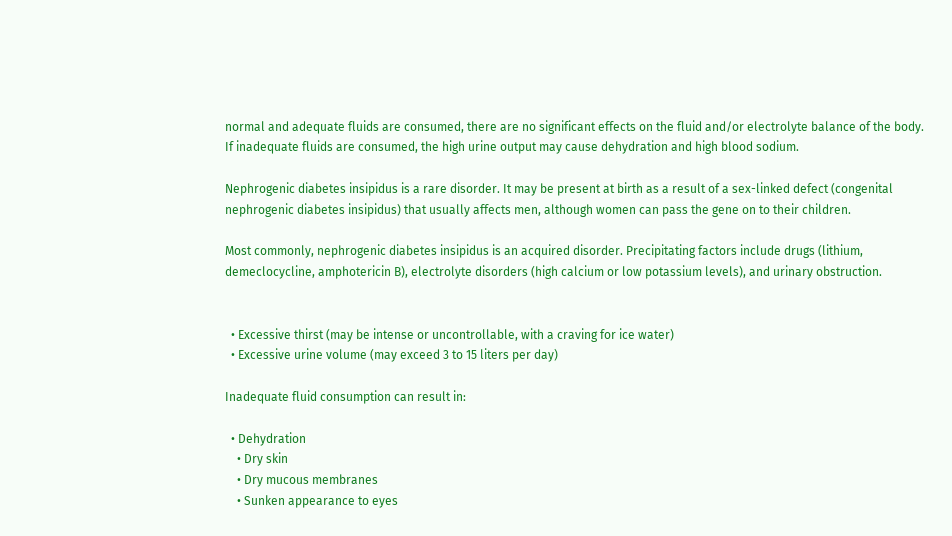normal and adequate fluids are consumed, there are no significant effects on the fluid and/or electrolyte balance of the body. If inadequate fluids are consumed, the high urine output may cause dehydration and high blood sodium.

Nephrogenic diabetes insipidus is a rare disorder. It may be present at birth as a result of a sex-linked defect (congenital nephrogenic diabetes insipidus) that usually affects men, although women can pass the gene on to their children.

Most commonly, nephrogenic diabetes insipidus is an acquired disorder. Precipitating factors include drugs (lithium, demeclocycline, amphotericin B), electrolyte disorders (high calcium or low potassium levels), and urinary obstruction.


  • Excessive thirst (may be intense or uncontrollable, with a craving for ice water)
  • Excessive urine volume (may exceed 3 to 15 liters per day)

Inadequate fluid consumption can result in:

  • Dehydration
    • Dry skin
    • Dry mucous membranes
    • Sunken appearance to eyes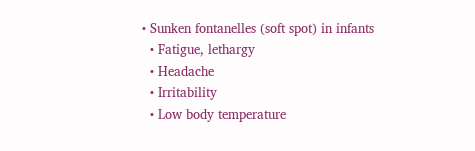• Sunken fontanelles (soft spot) in infants
  • Fatigue, lethargy
  • Headache
  • Irritability
  • Low body temperature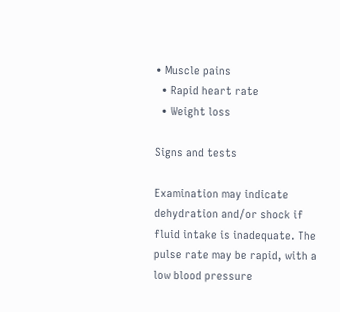• Muscle pains
  • Rapid heart rate
  • Weight loss

Signs and tests

Examination may indicate dehydration and/or shock if fluid intake is inadequate. The pulse rate may be rapid, with a low blood pressure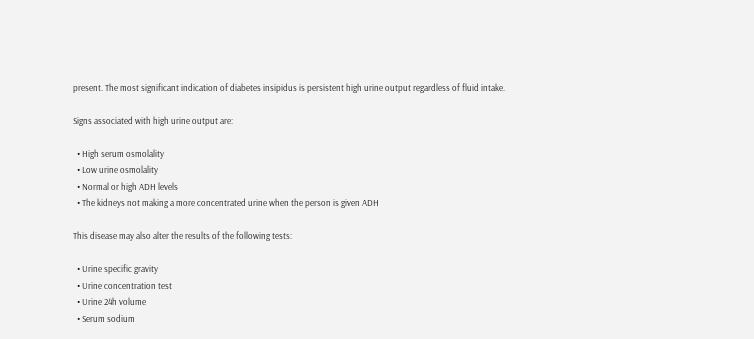present. The most significant indication of diabetes insipidus is persistent high urine output regardless of fluid intake.

Signs associated with high urine output are:

  • High serum osmolality
  • Low urine osmolality
  • Normal or high ADH levels
  • The kidneys not making a more concentrated urine when the person is given ADH

This disease may also alter the results of the following tests:

  • Urine specific gravity
  • Urine concentration test
  • Urine 24h volume
  • Serum sodium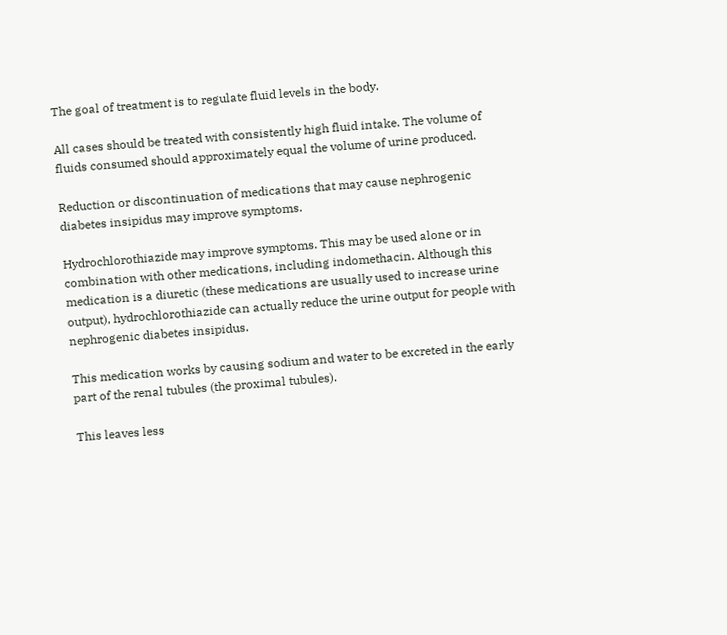The goal of treatment is to regulate fluid levels in the body.

All cases should be treated with consistently high fluid intake. The volume of fluids consumed should approximately equal the volume of urine produced.

Reduction or discontinuation of medications that may cause nephrogenic diabetes insipidus may improve symptoms.

Hydrochlorothiazide may improve symptoms. This may be used alone or in combination with other medications, including indomethacin. Although this medication is a diuretic (these medications are usually used to increase urine output), hydrochlorothiazide can actually reduce the urine output for people with nephrogenic diabetes insipidus.

This medication works by causing sodium and water to be excreted in the early part of the renal tubules (the proximal tubules).

This leaves less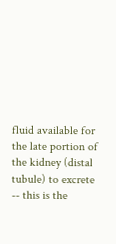fluid available for the late portion of the kidney (distal tubule) to excrete -- this is the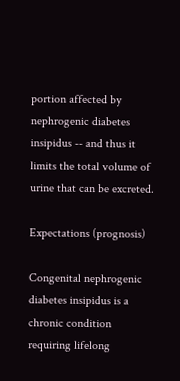portion affected by nephrogenic diabetes insipidus -- and thus it limits the total volume of urine that can be excreted.

Expectations (prognosis)

Congenital nephrogenic diabetes insipidus is a chronic condition requiring lifelong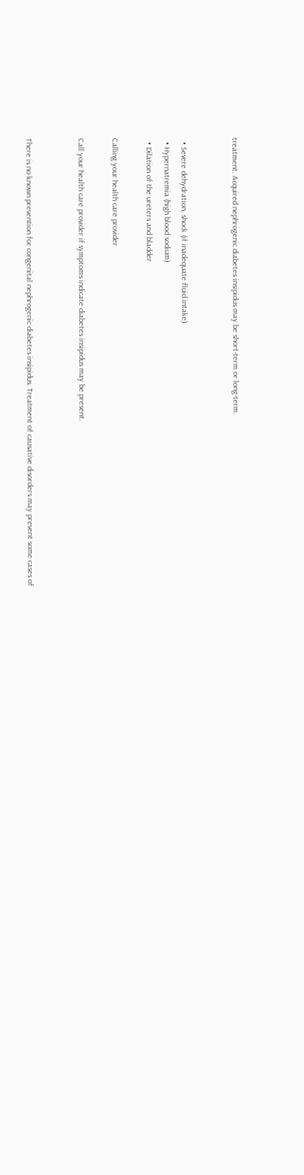treatment. Acquired nephrogenic diabetes insipidus may be short-term or long-term.


  • Severe dehydration, shock (if inadequate fluid intake)
  • Hypernatremia (high blood sodium)
  • Dilation of the ureters and bladder

Calling your health care provider

Call your health care provider if symptoms indicate diabetes insipidus may be present.


There is no known prevention for congenital nephrogenic diabetes insipidus. Treatment of causative disorders may prevent some cases of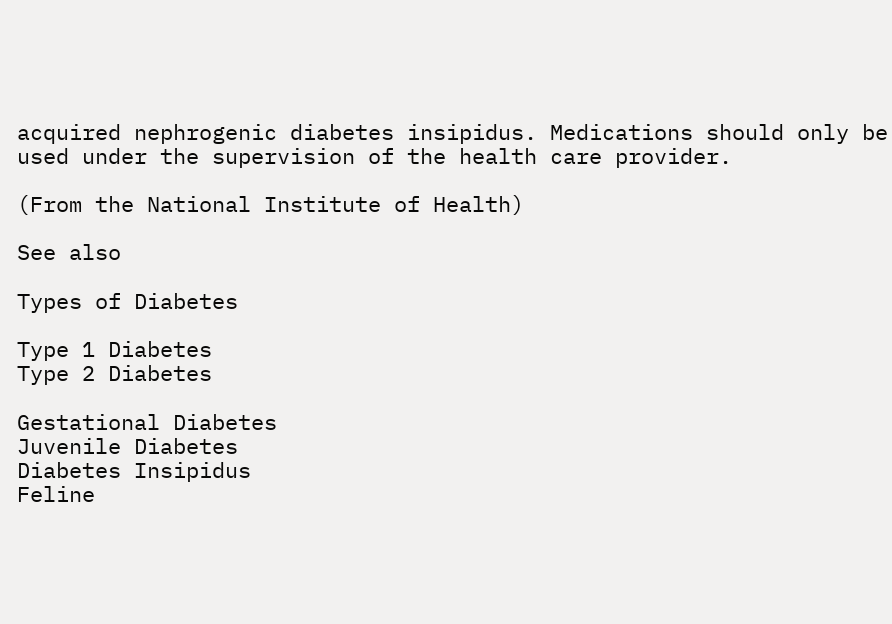acquired nephrogenic diabetes insipidus. Medications should only be used under the supervision of the health care provider.

(From the National Institute of Health)

See also

Types of Diabetes

Type 1 Diabetes
Type 2 Diabetes

Gestational Diabetes
Juvenile Diabetes
Diabetes Insipidus
Feline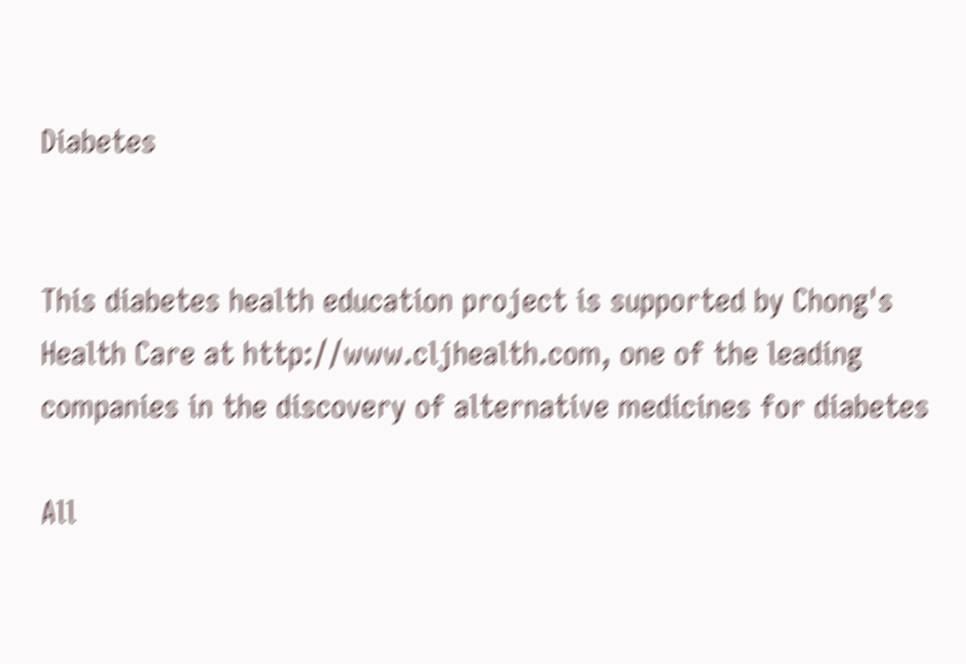Diabetes


This diabetes health education project is supported by Chong's Health Care at http://www.cljhealth.com, one of the leading companies in the discovery of alternative medicines for diabetes

All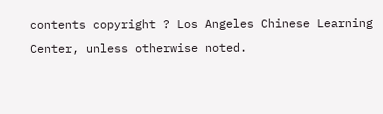contents copyright ? Los Angeles Chinese Learning Center, unless otherwise noted.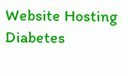Website Hosting  Diabetes